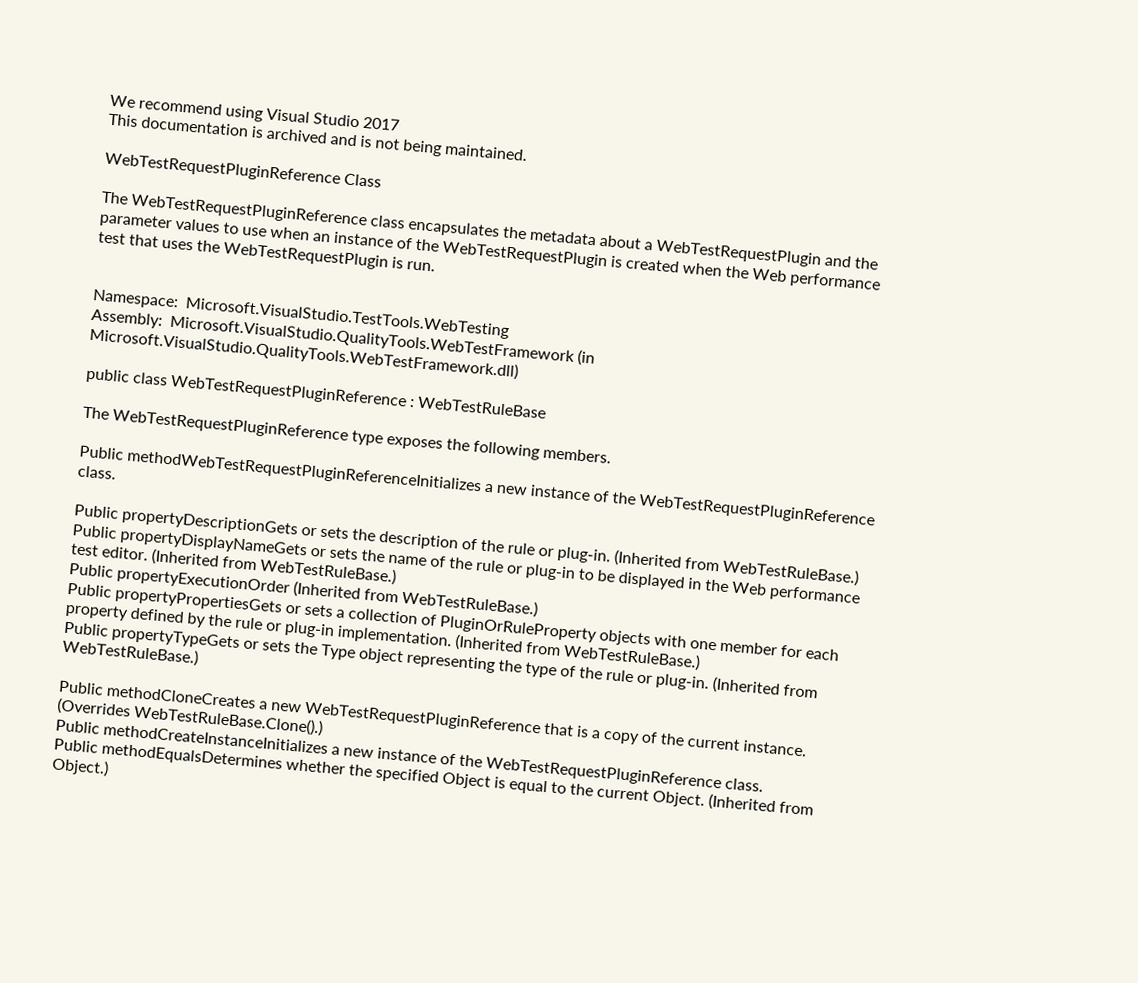We recommend using Visual Studio 2017
This documentation is archived and is not being maintained.

WebTestRequestPluginReference Class

The WebTestRequestPluginReference class encapsulates the metadata about a WebTestRequestPlugin and the parameter values to use when an instance of the WebTestRequestPlugin is created when the Web performance test that uses the WebTestRequestPlugin is run.


Namespace:  Microsoft.VisualStudio.TestTools.WebTesting
Assembly:  Microsoft.VisualStudio.QualityTools.WebTestFramework (in Microsoft.VisualStudio.QualityTools.WebTestFramework.dll)

public class WebTestRequestPluginReference : WebTestRuleBase

The WebTestRequestPluginReference type exposes the following members.

Public methodWebTestRequestPluginReferenceInitializes a new instance of the WebTestRequestPluginReference class.

Public propertyDescriptionGets or sets the description of the rule or plug-in. (Inherited from WebTestRuleBase.)
Public propertyDisplayNameGets or sets the name of the rule or plug-in to be displayed in the Web performance test editor. (Inherited from WebTestRuleBase.)
Public propertyExecutionOrder (Inherited from WebTestRuleBase.)
Public propertyPropertiesGets or sets a collection of PluginOrRuleProperty objects with one member for each property defined by the rule or plug-in implementation. (Inherited from WebTestRuleBase.)
Public propertyTypeGets or sets the Type object representing the type of the rule or plug-in. (Inherited from WebTestRuleBase.)

Public methodCloneCreates a new WebTestRequestPluginReference that is a copy of the current instance. (Overrides WebTestRuleBase.Clone().)
Public methodCreateInstanceInitializes a new instance of the WebTestRequestPluginReference class.
Public methodEqualsDetermines whether the specified Object is equal to the current Object. (Inherited from Object.)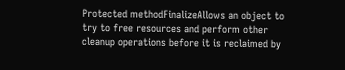Protected methodFinalizeAllows an object to try to free resources and perform other cleanup operations before it is reclaimed by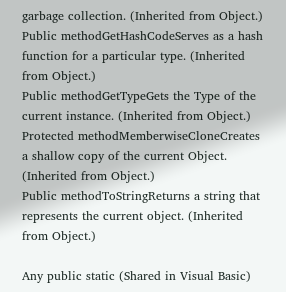garbage collection. (Inherited from Object.)
Public methodGetHashCodeServes as a hash function for a particular type. (Inherited from Object.)
Public methodGetTypeGets the Type of the current instance. (Inherited from Object.)
Protected methodMemberwiseCloneCreates a shallow copy of the current Object. (Inherited from Object.)
Public methodToStringReturns a string that represents the current object. (Inherited from Object.)

Any public static (Shared in Visual Basic)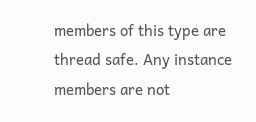members of this type are thread safe. Any instance members are not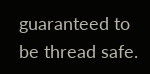guaranteed to be thread safe.